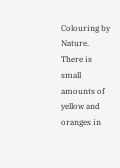Colouring by Nature.
There is small amounts of yellow and oranges in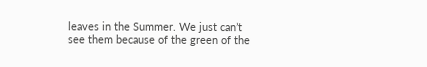leaves in the Summer. We just can’t see them because of the green of the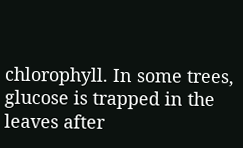chlorophyll. In some trees, glucose is trapped in the leaves after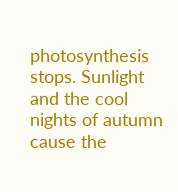photosynthesis stops. Sunlight and the cool nights of autumn cause the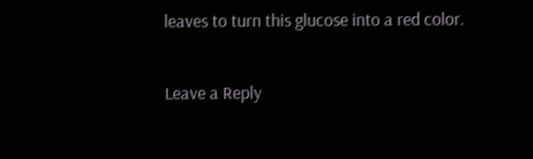leaves to turn this glucose into a red color.

Leave a Reply